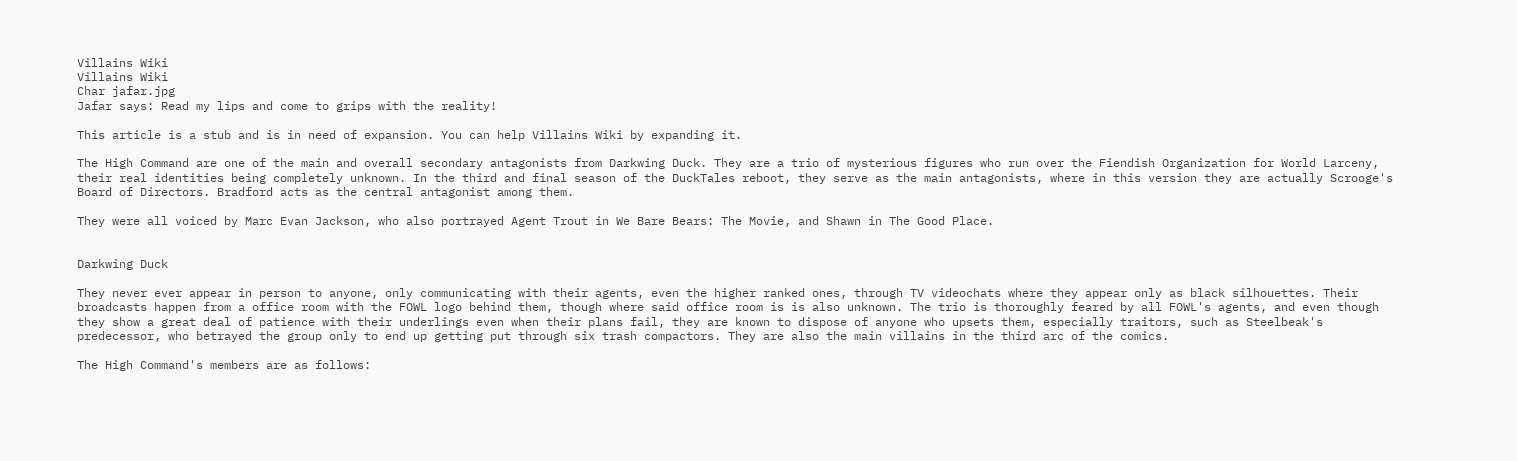Villains Wiki
Villains Wiki
Char jafar.jpg
Jafar says: Read my lips and come to grips with the reality!

This article is a stub and is in need of expansion. You can help Villains Wiki by expanding it.

The High Command are one of the main and overall secondary antagonists from Darkwing Duck. They are a trio of mysterious figures who run over the Fiendish Organization for World Larceny, their real identities being completely unknown. In the third and final season of the DuckTales reboot, they serve as the main antagonists, where in this version they are actually Scrooge's Board of Directors. Bradford acts as the central antagonist among them.

They were all voiced by Marc Evan Jackson, who also portrayed Agent Trout in We Bare Bears: The Movie, and Shawn in The Good Place.


Darkwing Duck

They never ever appear in person to anyone, only communicating with their agents, even the higher ranked ones, through TV videochats where they appear only as black silhouettes. Their broadcasts happen from a office room with the FOWL logo behind them, though where said office room is is also unknown. The trio is thoroughly feared by all FOWL's agents, and even though they show a great deal of patience with their underlings even when their plans fail, they are known to dispose of anyone who upsets them, especially traitors, such as Steelbeak's predecessor, who betrayed the group only to end up getting put through six trash compactors. They are also the main villains in the third arc of the comics.

The High Command's members are as follows: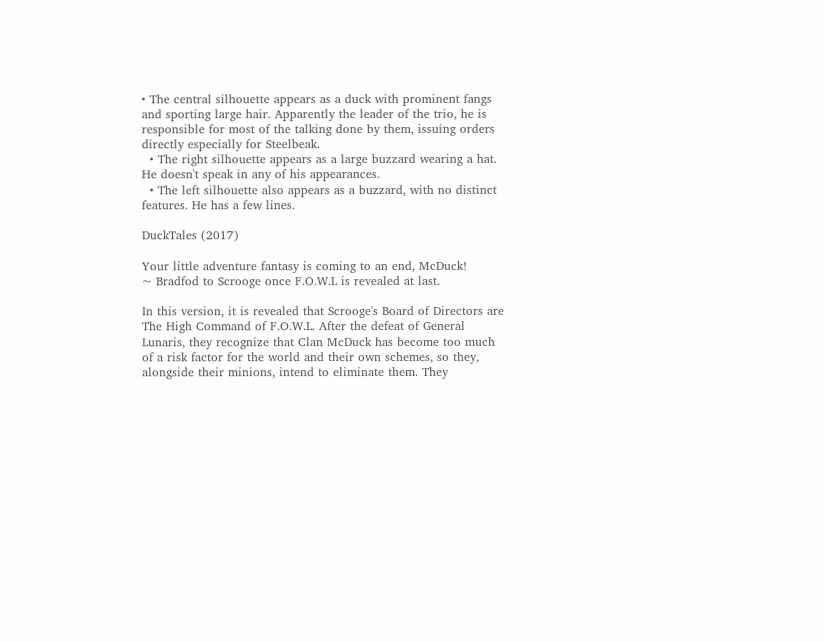• The central silhouette appears as a duck with prominent fangs and sporting large hair. Apparently the leader of the trio, he is responsible for most of the talking done by them, issuing orders directly especially for Steelbeak.
  • The right silhouette appears as a large buzzard wearing a hat. He doesn't speak in any of his appearances.
  • The left silhouette also appears as a buzzard, with no distinct features. He has a few lines.

DuckTales (2017)

Your little adventure fantasy is coming to an end, McDuck!
~ Bradfod to Scrooge once F.O.W.L is revealed at last.

In this version, it is revealed that Scrooge's Board of Directors are The High Command of F.O.W.L. After the defeat of General Lunaris, they recognize that Clan McDuck has become too much of a risk factor for the world and their own schemes, so they, alongside their minions, intend to eliminate them. They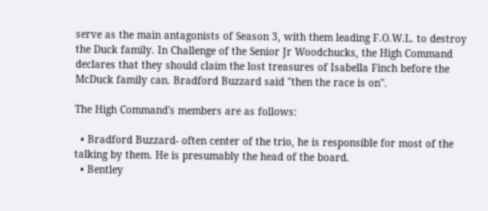serve as the main antagonists of Season 3, with them leading F.O.W.L. to destroy the Duck family. In Challenge of the Senior Jr Woodchucks, the High Command declares that they should claim the lost treasures of Isabella Finch before the McDuck family can. Bradford Buzzard said "then the race is on".

The High Command's members are as follows:

  • Bradford Buzzard- often center of the trio, he is responsible for most of the talking by them. He is presumably the head of the board.
  • Bentley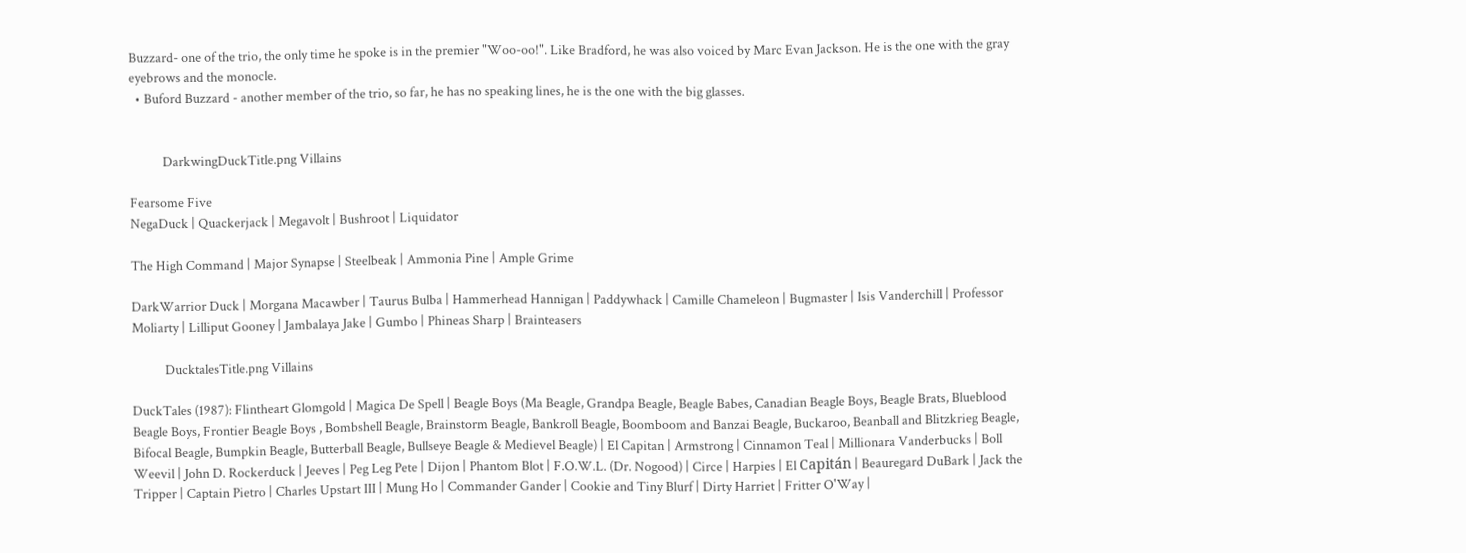Buzzard- one of the trio, the only time he spoke is in the premier "Woo-oo!". Like Bradford, he was also voiced by Marc Evan Jackson. He is the one with the gray eyebrows and the monocle.
  • Buford Buzzard - another member of the trio, so far, he has no speaking lines, he is the one with the big glasses.


           DarkwingDuckTitle.png Villains

Fearsome Five
NegaDuck | Quackerjack | Megavolt | Bushroot | Liquidator

The High Command | Major Synapse | Steelbeak | Ammonia Pine | Ample Grime

DarkWarrior Duck | Morgana Macawber | Taurus Bulba | Hammerhead Hannigan | Paddywhack | Camille Chameleon | Bugmaster | Isis Vanderchill | Professor Moliarty | Lilliput Gooney | Jambalaya Jake | Gumbo | Phineas Sharp | Brainteasers

           DucktalesTitle.png Villains

DuckTales (1987): Flintheart Glomgold | Magica De Spell | Beagle Boys (Ma Beagle, Grandpa Beagle, Beagle Babes, Canadian Beagle Boys, Beagle Brats, Blueblood Beagle Boys, Frontier Beagle Boys , Bombshell Beagle, Brainstorm Beagle, Bankroll Beagle, Boomboom and Banzai Beagle, Buckaroo, Beanball and Blitzkrieg Beagle, Bifocal Beagle, Bumpkin Beagle, Butterball Beagle, Bullseye Beagle & Medievel Beagle) | El Capitan | Armstrong | Cinnamon Teal | Millionara Vanderbucks | Boll Weevil | John D. Rockerduck | Jeeves | Peg Leg Pete | Dijon | Phantom Blot | F.O.W.L. (Dr. Nogood) | Circe | Harpies | El Capitán | Beauregard DuBark | Jack the Tripper | Captain Pietro | Charles Upstart III | Mung Ho | Commander Gander | Cookie and Tiny Blurf | Dirty Harriet | Fritter O'Way |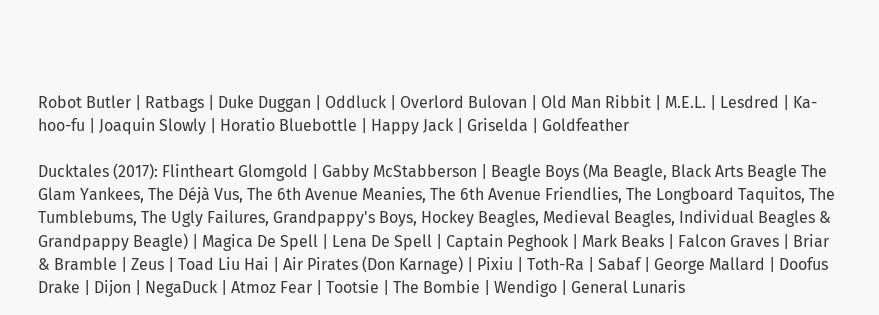Robot Butler | Ratbags | Duke Duggan | Oddluck | Overlord Bulovan | Old Man Ribbit | M.E.L. | Lesdred | Ka-hoo-fu | Joaquin Slowly | Horatio Bluebottle | Happy Jack | Griselda | Goldfeather

Ducktales (2017): Flintheart Glomgold | Gabby McStabberson | Beagle Boys (Ma Beagle, Black Arts Beagle The Glam Yankees, The Déjà Vus, The 6th Avenue Meanies, The 6th Avenue Friendlies, The Longboard Taquitos, The Tumblebums, The Ugly Failures, Grandpappy's Boys, Hockey Beagles, Medieval Beagles, Individual Beagles & Grandpappy Beagle) | Magica De Spell | Lena De Spell | Captain Peghook | Mark Beaks | Falcon Graves | Briar & Bramble | Zeus | Toad Liu Hai | Air Pirates (Don Karnage) | Pixiu | Toth-Ra | Sabaf | George Mallard | Doofus Drake | Dijon | NegaDuck | Atmoz Fear | Tootsie | The Bombie | Wendigo | General Lunaris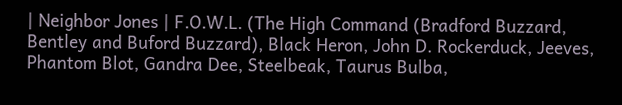| Neighbor Jones | F.O.W.L. (The High Command (Bradford Buzzard, Bentley and Buford Buzzard), Black Heron, John D. Rockerduck, Jeeves, Phantom Blot, Gandra Dee, Steelbeak, Taurus Bulba,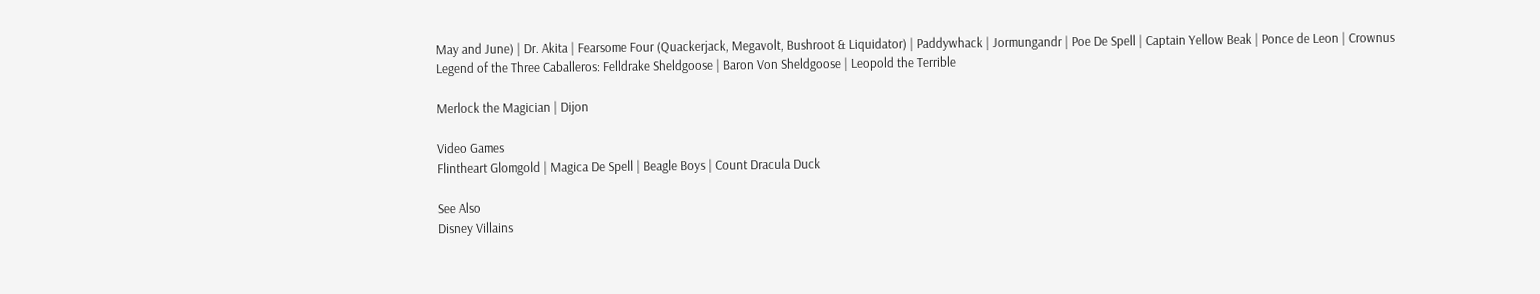May and June) | Dr. Akita | Fearsome Four (Quackerjack, Megavolt, Bushroot & Liquidator) | Paddywhack | Jormungandr | Poe De Spell | Captain Yellow Beak | Ponce de Leon | Crownus
Legend of the Three Caballeros: Felldrake Sheldgoose | Baron Von Sheldgoose | Leopold the Terrible

Merlock the Magician | Dijon

Video Games
Flintheart Glomgold | Magica De Spell | Beagle Boys | Count Dracula Duck

See Also
Disney Villains